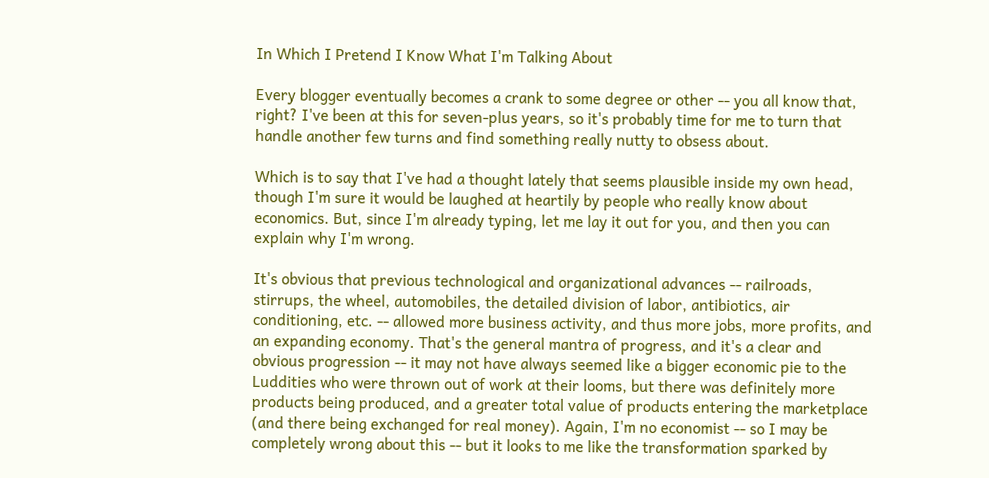In Which I Pretend I Know What I'm Talking About

Every blogger eventually becomes a crank to some degree or other -- you all know that, right? I've been at this for seven-plus years, so it's probably time for me to turn that handle another few turns and find something really nutty to obsess about.

Which is to say that I've had a thought lately that seems plausible inside my own head, though I'm sure it would be laughed at heartily by people who really know about economics. But, since I'm already typing, let me lay it out for you, and then you can explain why I'm wrong.

It's obvious that previous technological and organizational advances -- railroads, stirrups, the wheel, automobiles, the detailed division of labor, antibiotics, air conditioning, etc. -- allowed more business activity, and thus more jobs, more profits, and an expanding economy. That's the general mantra of progress, and it's a clear and obvious progression -- it may not have always seemed like a bigger economic pie to the Luddities who were thrown out of work at their looms, but there was definitely more products being produced, and a greater total value of products entering the marketplace (and there being exchanged for real money). Again, I'm no economist -- so I may be completely wrong about this -- but it looks to me like the transformation sparked by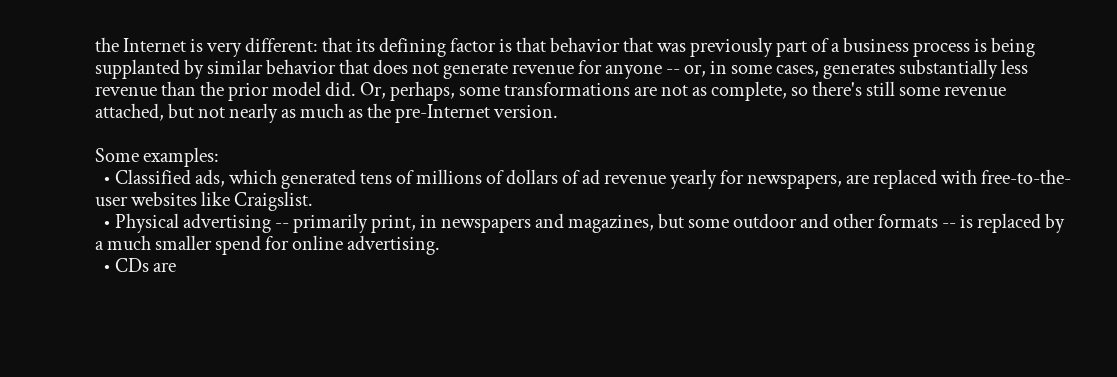the Internet is very different: that its defining factor is that behavior that was previously part of a business process is being supplanted by similar behavior that does not generate revenue for anyone -- or, in some cases, generates substantially less revenue than the prior model did. Or, perhaps, some transformations are not as complete, so there's still some revenue attached, but not nearly as much as the pre-Internet version.

Some examples:
  • Classified ads, which generated tens of millions of dollars of ad revenue yearly for newspapers, are replaced with free-to-the-user websites like Craigslist.
  • Physical advertising -- primarily print, in newspapers and magazines, but some outdoor and other formats -- is replaced by a much smaller spend for online advertising.
  • CDs are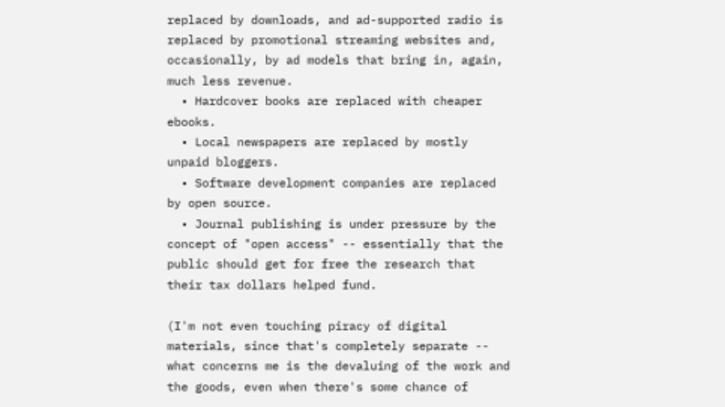replaced by downloads, and ad-supported radio is replaced by promotional streaming websites and, occasionally, by ad models that bring in, again, much less revenue.
  • Hardcover books are replaced with cheaper ebooks.
  • Local newspapers are replaced by mostly unpaid bloggers.
  • Software development companies are replaced by open source.
  • Journal publishing is under pressure by the concept of "open access" -- essentially that the public should get for free the research that their tax dollars helped fund.

(I'm not even touching piracy of digital materials, since that's completely separate -- what concerns me is the devaluing of the work and the goods, even when there's some chance of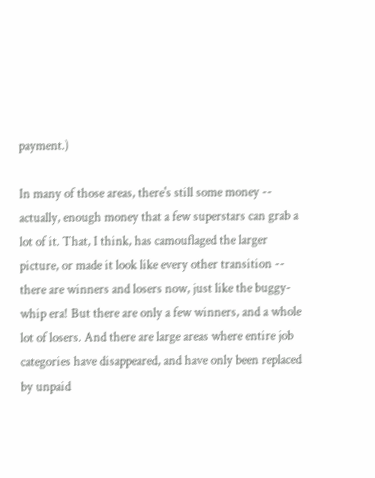payment.)

In many of those areas, there's still some money -- actually, enough money that a few superstars can grab a lot of it. That, I think, has camouflaged the larger picture, or made it look like every other transition -- there are winners and losers now, just like the buggy-whip era! But there are only a few winners, and a whole lot of losers. And there are large areas where entire job categories have disappeared, and have only been replaced by unpaid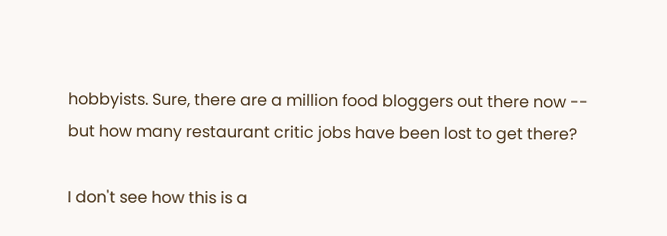hobbyists. Sure, there are a million food bloggers out there now -- but how many restaurant critic jobs have been lost to get there?

I don't see how this is a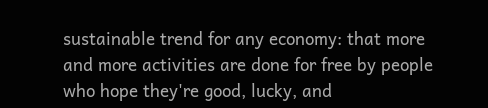sustainable trend for any economy: that more and more activities are done for free by people who hope they're good, lucky, and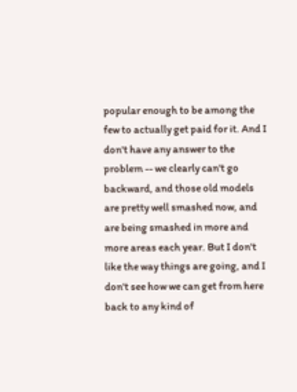popular enough to be among the few to actually get paid for it. And I don't have any answer to the problem -- we clearly can't go backward, and those old models are pretty well smashed now, and are being smashed in more and more areas each year. But I don't like the way things are going, and I don't see how we can get from here back to any kind of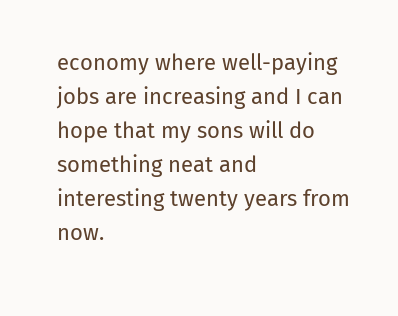economy where well-paying jobs are increasing and I can hope that my sons will do something neat and interesting twenty years from now.